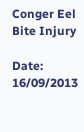Conger Eel Bite Injury

Date: 16/09/2013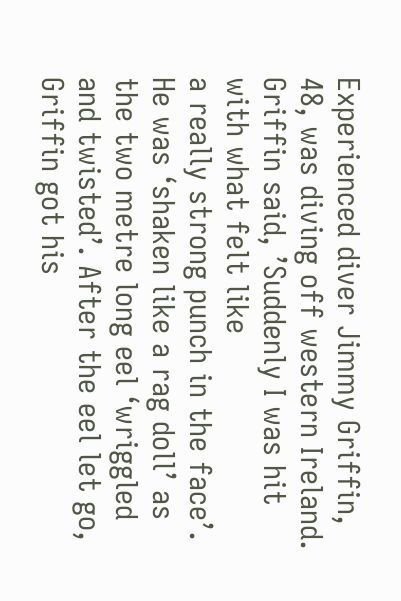Experienced diver Jimmy Griffin, 48, was diving off western Ireland. Griffin said, ’Suddenly I was hit with what felt like
a really strong punch in the face’. He was ‘shaken like a rag doll’ as the two metre long eel ‘wriggled and twisted’. After the eel let go, Griffin got his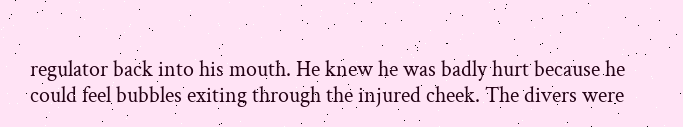regulator back into his mouth. He knew he was badly hurt because he could feel bubbles exiting through the injured cheek. The divers were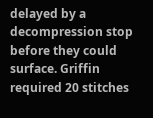delayed by a decompression stop before they could surface. Griffin required 20 stitches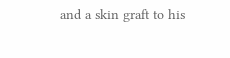and a skin graft to his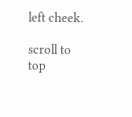left cheek.

scroll to top